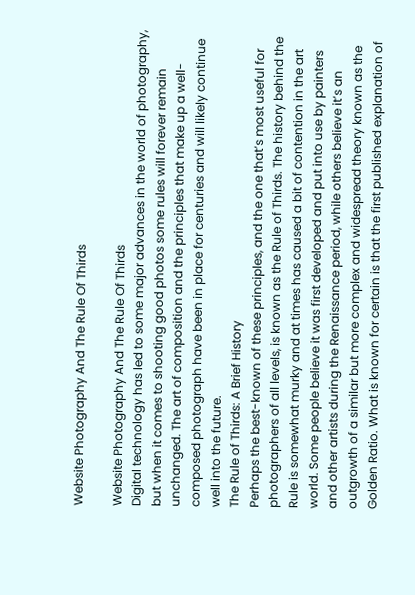Website Photography And The Rule Of Thirds

Website Photography And The Rule Of Thirds
Digital technology has led to some major advances in the world of photography, but when it comes to shooting good photos some rules will forever remain unchanged. The art of composition and the principles that make up a well-composed photograph have been in place for centuries and will likely continue well into the future.
The Rule of Thirds: A Brief History
Perhaps the best-known of these principles, and the one that’s most useful for photographers of all levels, is known as the Rule of Thirds. The history behind the Rule is somewhat murky and at times has caused a bit of contention in the art world. Some people believe it was first developed and put into use by painters and other artists during the Renaissance period, while others believe it’s an outgrowth of a similar but more complex and widespread theory known as the Golden Ratio. What is known for certain is that the first published explanation of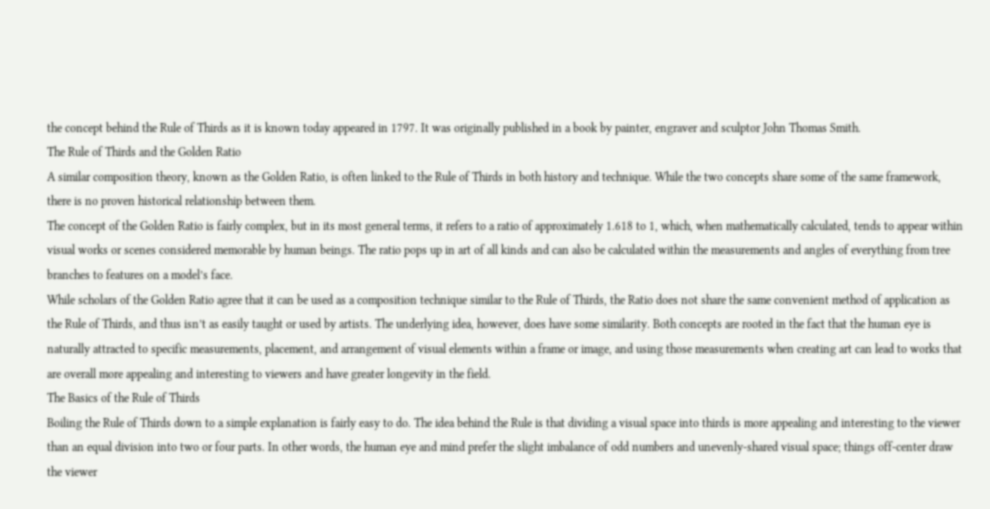the concept behind the Rule of Thirds as it is known today appeared in 1797. It was originally published in a book by painter, engraver and sculptor John Thomas Smith.
The Rule of Thirds and the Golden Ratio
A similar composition theory, known as the Golden Ratio, is often linked to the Rule of Thirds in both history and technique. While the two concepts share some of the same framework, there is no proven historical relationship between them.
The concept of the Golden Ratio is fairly complex, but in its most general terms, it refers to a ratio of approximately 1.618 to 1, which, when mathematically calculated, tends to appear within visual works or scenes considered memorable by human beings. The ratio pops up in art of all kinds and can also be calculated within the measurements and angles of everything from tree branches to features on a model’s face.
While scholars of the Golden Ratio agree that it can be used as a composition technique similar to the Rule of Thirds, the Ratio does not share the same convenient method of application as the Rule of Thirds, and thus isn’t as easily taught or used by artists. The underlying idea, however, does have some similarity. Both concepts are rooted in the fact that the human eye is naturally attracted to specific measurements, placement, and arrangement of visual elements within a frame or image, and using those measurements when creating art can lead to works that are overall more appealing and interesting to viewers and have greater longevity in the field.
The Basics of the Rule of Thirds
Boiling the Rule of Thirds down to a simple explanation is fairly easy to do. The idea behind the Rule is that dividing a visual space into thirds is more appealing and interesting to the viewer than an equal division into two or four parts. In other words, the human eye and mind prefer the slight imbalance of odd numbers and unevenly-shared visual space; things off-center draw the viewer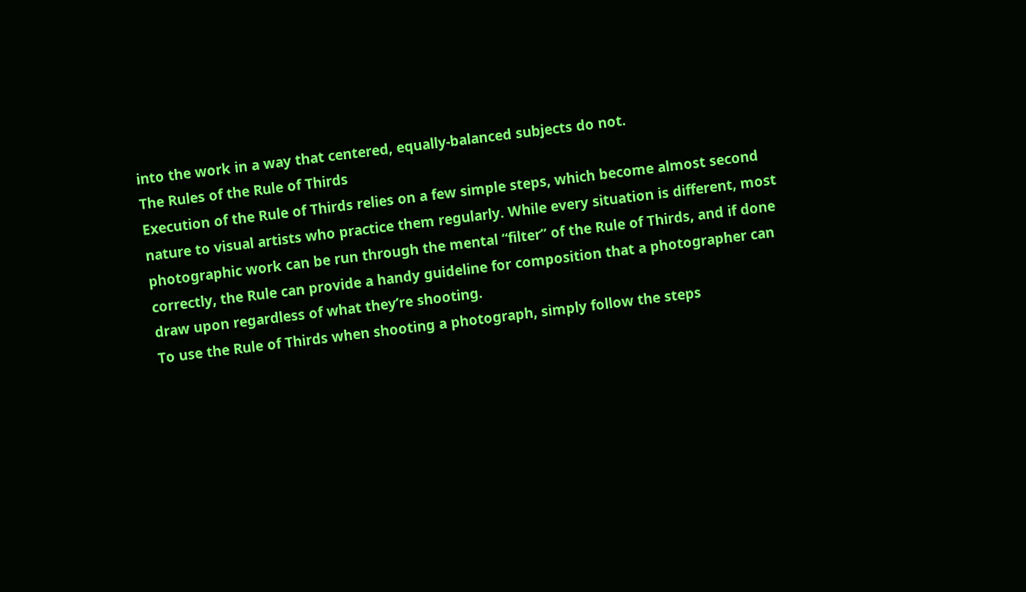into the work in a way that centered, equally-balanced subjects do not.
The Rules of the Rule of Thirds
Execution of the Rule of Thirds relies on a few simple steps, which become almost second nature to visual artists who practice them regularly. While every situation is different, most photographic work can be run through the mental “filter” of the Rule of Thirds, and if done correctly, the Rule can provide a handy guideline for composition that a photographer can draw upon regardless of what they’re shooting.
To use the Rule of Thirds when shooting a photograph, simply follow the steps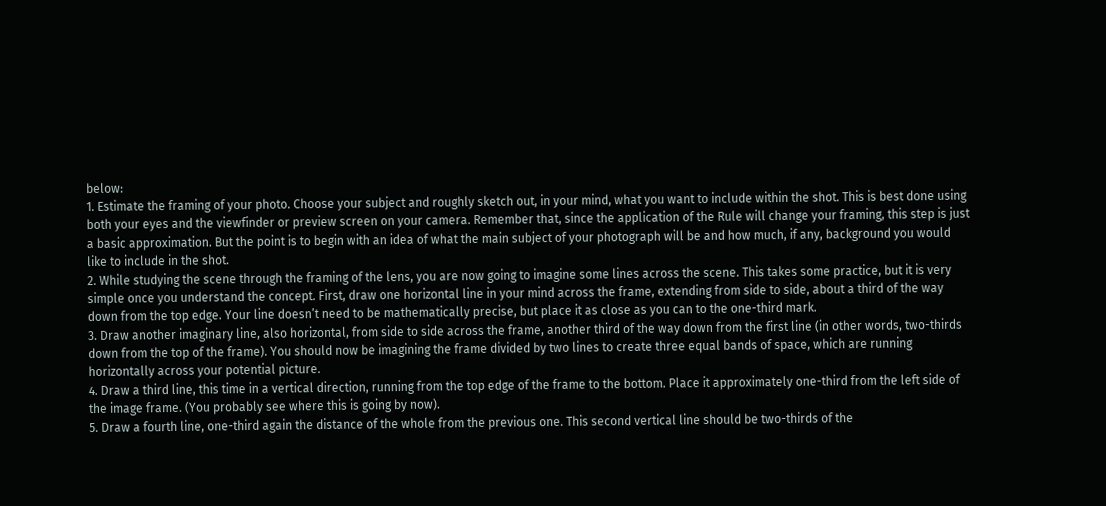below:
1. Estimate the framing of your photo. Choose your subject and roughly sketch out, in your mind, what you want to include within the shot. This is best done using both your eyes and the viewfinder or preview screen on your camera. Remember that, since the application of the Rule will change your framing, this step is just a basic approximation. But the point is to begin with an idea of what the main subject of your photograph will be and how much, if any, background you would like to include in the shot.
2. While studying the scene through the framing of the lens, you are now going to imagine some lines across the scene. This takes some practice, but it is very simple once you understand the concept. First, draw one horizontal line in your mind across the frame, extending from side to side, about a third of the way down from the top edge. Your line doesn’t need to be mathematically precise, but place it as close as you can to the one-third mark.
3. Draw another imaginary line, also horizontal, from side to side across the frame, another third of the way down from the first line (in other words, two-thirds down from the top of the frame). You should now be imagining the frame divided by two lines to create three equal bands of space, which are running horizontally across your potential picture.
4. Draw a third line, this time in a vertical direction, running from the top edge of the frame to the bottom. Place it approximately one-third from the left side of the image frame. (You probably see where this is going by now).
5. Draw a fourth line, one-third again the distance of the whole from the previous one. This second vertical line should be two-thirds of the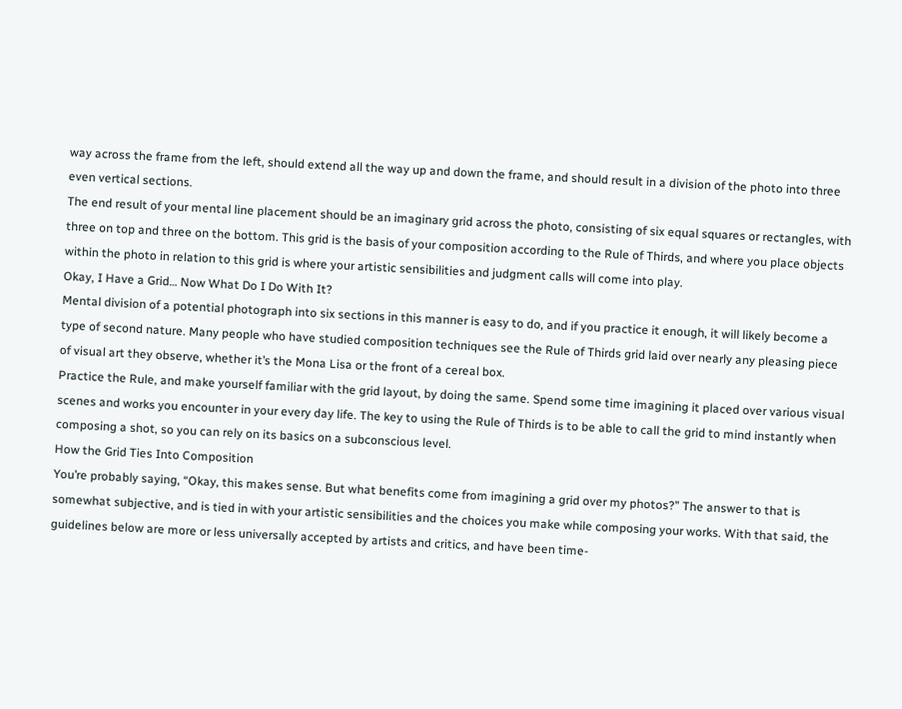way across the frame from the left, should extend all the way up and down the frame, and should result in a division of the photo into three even vertical sections.
The end result of your mental line placement should be an imaginary grid across the photo, consisting of six equal squares or rectangles, with three on top and three on the bottom. This grid is the basis of your composition according to the Rule of Thirds, and where you place objects within the photo in relation to this grid is where your artistic sensibilities and judgment calls will come into play.
Okay, I Have a Grid… Now What Do I Do With It?
Mental division of a potential photograph into six sections in this manner is easy to do, and if you practice it enough, it will likely become a type of second nature. Many people who have studied composition techniques see the Rule of Thirds grid laid over nearly any pleasing piece of visual art they observe, whether it’s the Mona Lisa or the front of a cereal box.
Practice the Rule, and make yourself familiar with the grid layout, by doing the same. Spend some time imagining it placed over various visual scenes and works you encounter in your every day life. The key to using the Rule of Thirds is to be able to call the grid to mind instantly when composing a shot, so you can rely on its basics on a subconscious level.
How the Grid Ties Into Composition
You’re probably saying, “Okay, this makes sense. But what benefits come from imagining a grid over my photos?” The answer to that is somewhat subjective, and is tied in with your artistic sensibilities and the choices you make while composing your works. With that said, the guidelines below are more or less universally accepted by artists and critics, and have been time-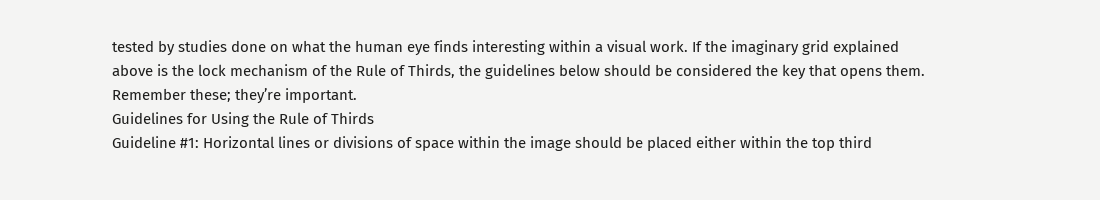tested by studies done on what the human eye finds interesting within a visual work. If the imaginary grid explained above is the lock mechanism of the Rule of Thirds, the guidelines below should be considered the key that opens them. Remember these; they’re important.
Guidelines for Using the Rule of Thirds
Guideline #1: Horizontal lines or divisions of space within the image should be placed either within the top third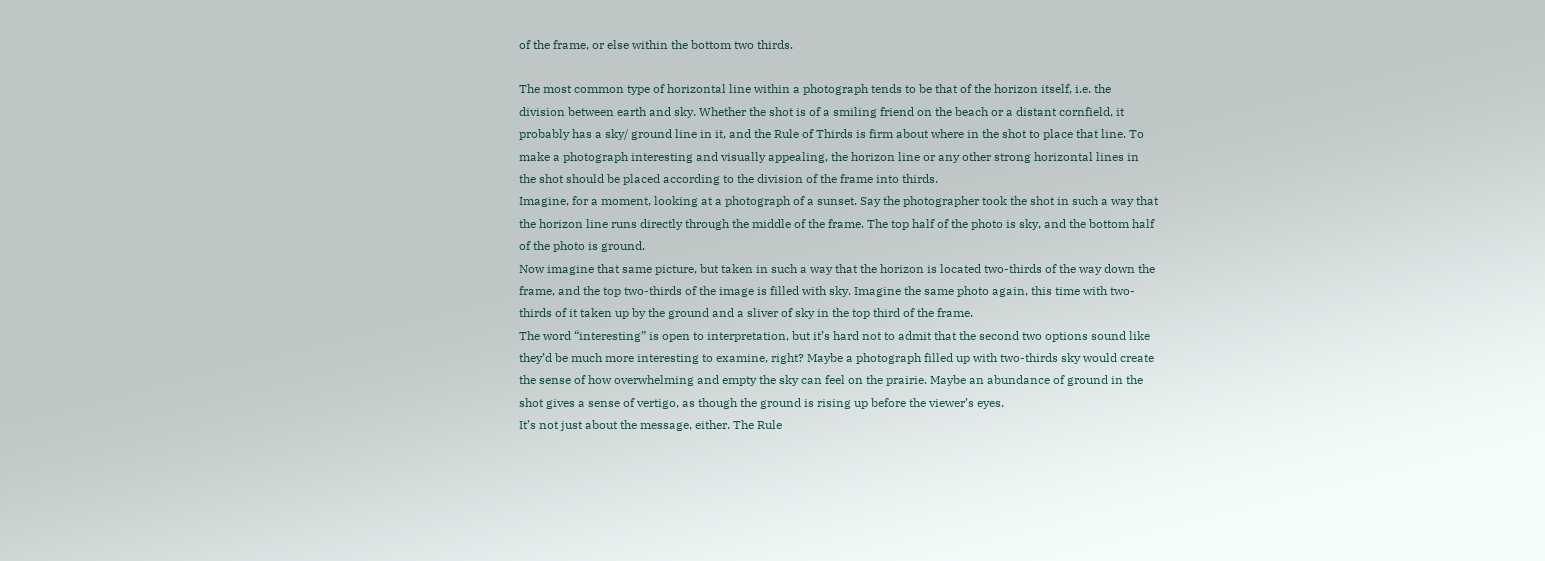of the frame, or else within the bottom two thirds.

The most common type of horizontal line within a photograph tends to be that of the horizon itself, i.e. the division between earth and sky. Whether the shot is of a smiling friend on the beach or a distant cornfield, it probably has a sky/ ground line in it, and the Rule of Thirds is firm about where in the shot to place that line. To make a photograph interesting and visually appealing, the horizon line or any other strong horizontal lines in the shot should be placed according to the division of the frame into thirds.
Imagine, for a moment, looking at a photograph of a sunset. Say the photographer took the shot in such a way that the horizon line runs directly through the middle of the frame. The top half of the photo is sky, and the bottom half of the photo is ground.
Now imagine that same picture, but taken in such a way that the horizon is located two-thirds of the way down the frame, and the top two-thirds of the image is filled with sky. Imagine the same photo again, this time with two-thirds of it taken up by the ground and a sliver of sky in the top third of the frame.
The word “interesting” is open to interpretation, but it’s hard not to admit that the second two options sound like they’d be much more interesting to examine, right? Maybe a photograph filled up with two-thirds sky would create the sense of how overwhelming and empty the sky can feel on the prairie. Maybe an abundance of ground in the shot gives a sense of vertigo, as though the ground is rising up before the viewer’s eyes.
It’s not just about the message, either. The Rule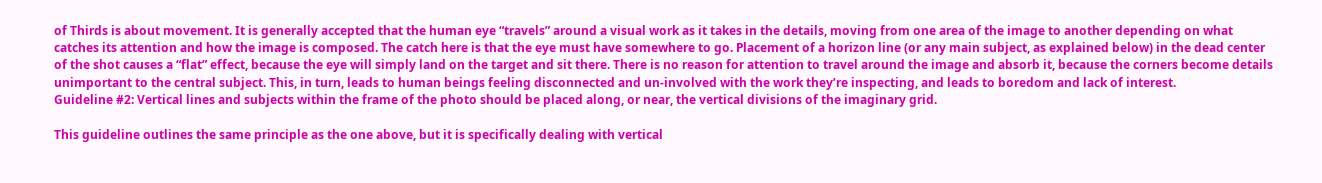of Thirds is about movement. It is generally accepted that the human eye “travels” around a visual work as it takes in the details, moving from one area of the image to another depending on what catches its attention and how the image is composed. The catch here is that the eye must have somewhere to go. Placement of a horizon line (or any main subject, as explained below) in the dead center of the shot causes a “flat” effect, because the eye will simply land on the target and sit there. There is no reason for attention to travel around the image and absorb it, because the corners become details unimportant to the central subject. This, in turn, leads to human beings feeling disconnected and un-involved with the work they’re inspecting, and leads to boredom and lack of interest.
Guideline #2: Vertical lines and subjects within the frame of the photo should be placed along, or near, the vertical divisions of the imaginary grid.

This guideline outlines the same principle as the one above, but it is specifically dealing with vertical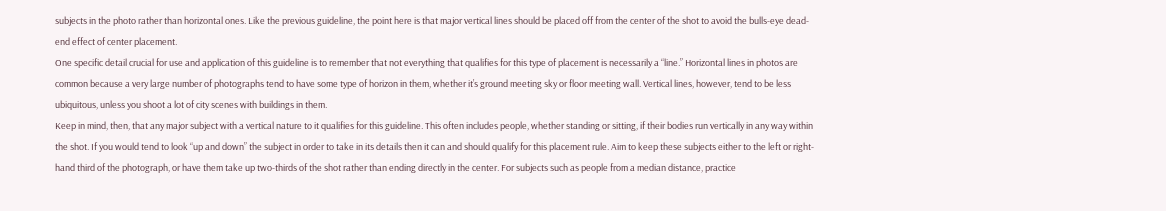subjects in the photo rather than horizontal ones. Like the previous guideline, the point here is that major vertical lines should be placed off from the center of the shot to avoid the bulls-eye dead-end effect of center placement.
One specific detail crucial for use and application of this guideline is to remember that not everything that qualifies for this type of placement is necessarily a “line.” Horizontal lines in photos are common because a very large number of photographs tend to have some type of horizon in them, whether it’s ground meeting sky or floor meeting wall. Vertical lines, however, tend to be less ubiquitous, unless you shoot a lot of city scenes with buildings in them.
Keep in mind, then, that any major subject with a vertical nature to it qualifies for this guideline. This often includes people, whether standing or sitting, if their bodies run vertically in any way within the shot. If you would tend to look “up and down” the subject in order to take in its details then it can and should qualify for this placement rule. Aim to keep these subjects either to the left or right-hand third of the photograph, or have them take up two-thirds of the shot rather than ending directly in the center. For subjects such as people from a median distance, practice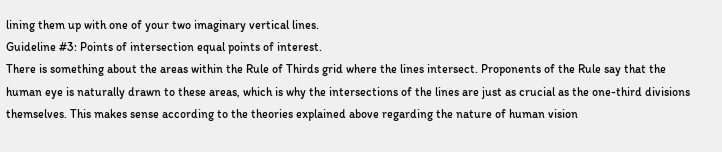lining them up with one of your two imaginary vertical lines.
Guideline #3: Points of intersection equal points of interest.
There is something about the areas within the Rule of Thirds grid where the lines intersect. Proponents of the Rule say that the human eye is naturally drawn to these areas, which is why the intersections of the lines are just as crucial as the one-third divisions themselves. This makes sense according to the theories explained above regarding the nature of human vision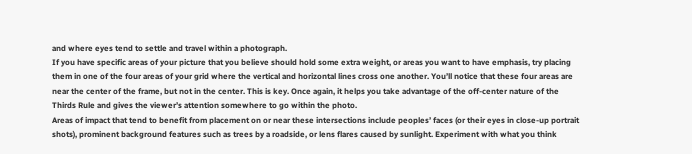and where eyes tend to settle and travel within a photograph.
If you have specific areas of your picture that you believe should hold some extra weight, or areas you want to have emphasis, try placing them in one of the four areas of your grid where the vertical and horizontal lines cross one another. You’ll notice that these four areas are near the center of the frame, but not in the center. This is key. Once again, it helps you take advantage of the off-center nature of the Thirds Rule and gives the viewer’s attention somewhere to go within the photo.
Areas of impact that tend to benefit from placement on or near these intersections include peoples’ faces (or their eyes in close-up portrait shots), prominent background features such as trees by a roadside, or lens flares caused by sunlight. Experiment with what you think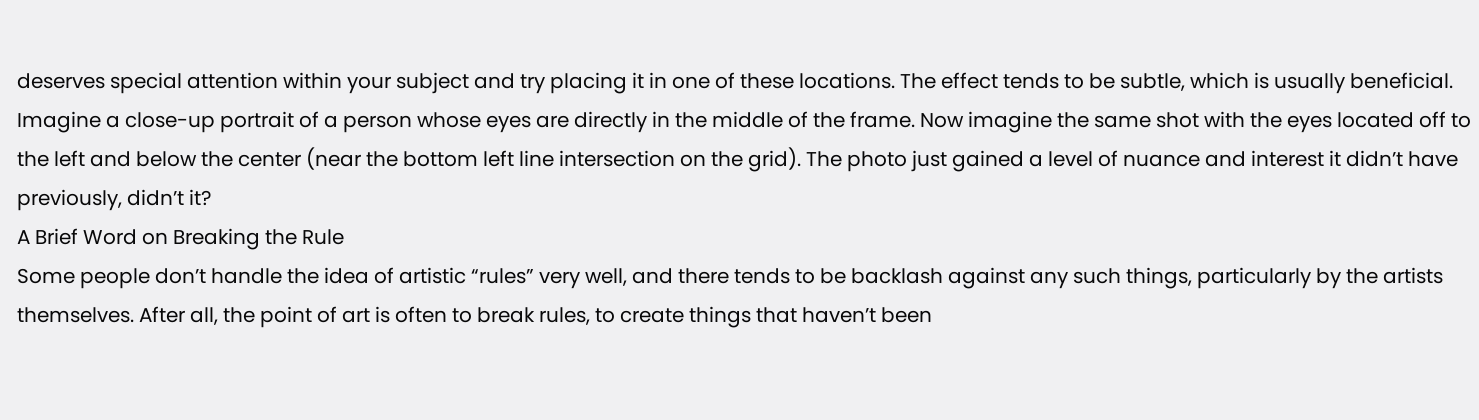deserves special attention within your subject and try placing it in one of these locations. The effect tends to be subtle, which is usually beneficial.
Imagine a close-up portrait of a person whose eyes are directly in the middle of the frame. Now imagine the same shot with the eyes located off to the left and below the center (near the bottom left line intersection on the grid). The photo just gained a level of nuance and interest it didn’t have previously, didn’t it?
A Brief Word on Breaking the Rule
Some people don’t handle the idea of artistic “rules” very well, and there tends to be backlash against any such things, particularly by the artists themselves. After all, the point of art is often to break rules, to create things that haven’t been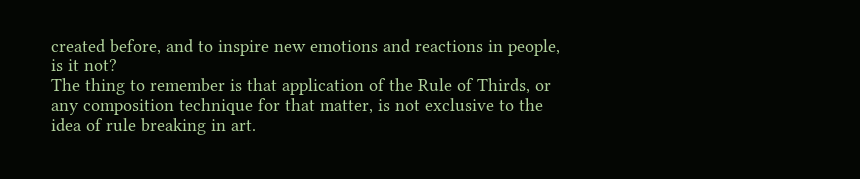created before, and to inspire new emotions and reactions in people, is it not?
The thing to remember is that application of the Rule of Thirds, or any composition technique for that matter, is not exclusive to the idea of rule breaking in art.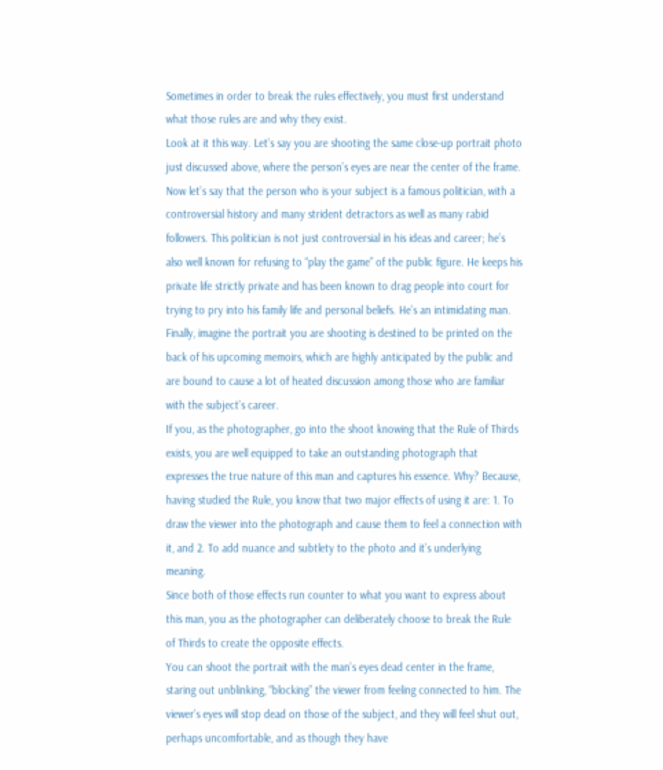Sometimes in order to break the rules effectively, you must first understand what those rules are and why they exist.
Look at it this way. Let’s say you are shooting the same close-up portrait photo just discussed above, where the person’s eyes are near the center of the frame. Now let’s say that the person who is your subject is a famous politician, with a controversial history and many strident detractors as well as many rabid followers. This politician is not just controversial in his ideas and career; he’s also well known for refusing to “play the game” of the public figure. He keeps his private life strictly private and has been known to drag people into court for trying to pry into his family life and personal beliefs. He’s an intimidating man.
Finally, imagine the portrait you are shooting is destined to be printed on the back of his upcoming memoirs, which are highly anticipated by the public and are bound to cause a lot of heated discussion among those who are familiar with the subject’s career.
If you, as the photographer, go into the shoot knowing that the Rule of Thirds exists, you are well equipped to take an outstanding photograph that expresses the true nature of this man and captures his essence. Why? Because, having studied the Rule, you know that two major effects of using it are: 1. To draw the viewer into the photograph and cause them to feel a connection with it, and 2. To add nuance and subtlety to the photo and it’s underlying meaning.
Since both of those effects run counter to what you want to express about this man, you as the photographer can deliberately choose to break the Rule of Thirds to create the opposite effects.
You can shoot the portrait with the man’s eyes dead center in the frame, staring out unblinking, “blocking” the viewer from feeling connected to him. The viewer’s eyes will stop dead on those of the subject, and they will feel shut out, perhaps uncomfortable, and as though they have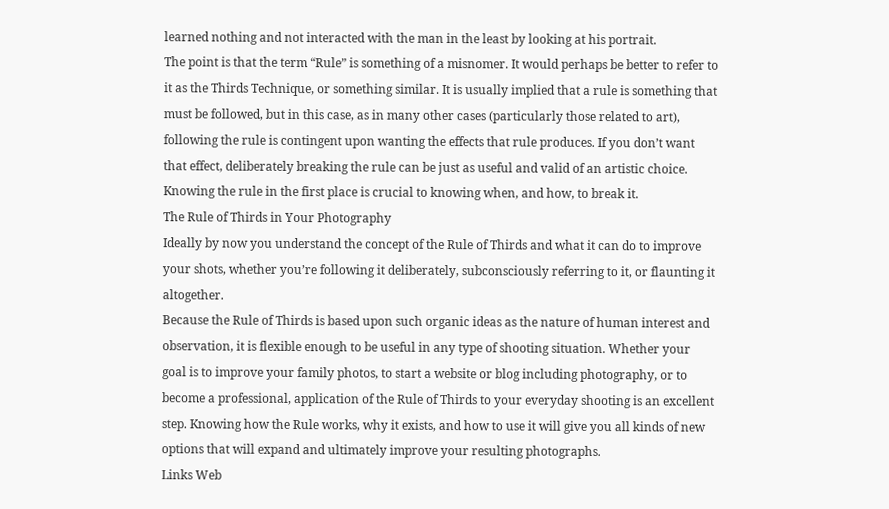learned nothing and not interacted with the man in the least by looking at his portrait.
The point is that the term “Rule” is something of a misnomer. It would perhaps be better to refer to it as the Thirds Technique, or something similar. It is usually implied that a rule is something that must be followed, but in this case, as in many other cases (particularly those related to art), following the rule is contingent upon wanting the effects that rule produces. If you don’t want that effect, deliberately breaking the rule can be just as useful and valid of an artistic choice.
Knowing the rule in the first place is crucial to knowing when, and how, to break it.
The Rule of Thirds in Your Photography
Ideally by now you understand the concept of the Rule of Thirds and what it can do to improve your shots, whether you’re following it deliberately, subconsciously referring to it, or flaunting it altogether.
Because the Rule of Thirds is based upon such organic ideas as the nature of human interest and observation, it is flexible enough to be useful in any type of shooting situation. Whether your goal is to improve your family photos, to start a website or blog including photography, or to become a professional, application of the Rule of Thirds to your everyday shooting is an excellent step. Knowing how the Rule works, why it exists, and how to use it will give you all kinds of new options that will expand and ultimately improve your resulting photographs.
Links Web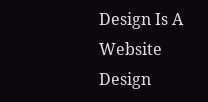Design Is A Website Design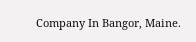Company In Bangor, Maine.